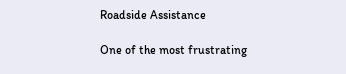Roadside Assistance

One of the most frustrating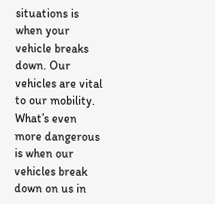situations is when your vehicle breaks down. Our vehicles are vital to our mobility. What’s even more dangerous is when our vehicles break down on us in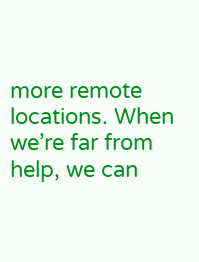more remote locations. When we’re far from help, we can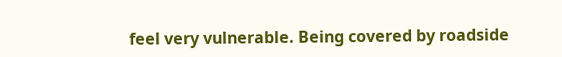feel very vulnerable. Being covered by roadside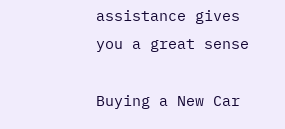assistance gives you a great sense

Buying a New Car